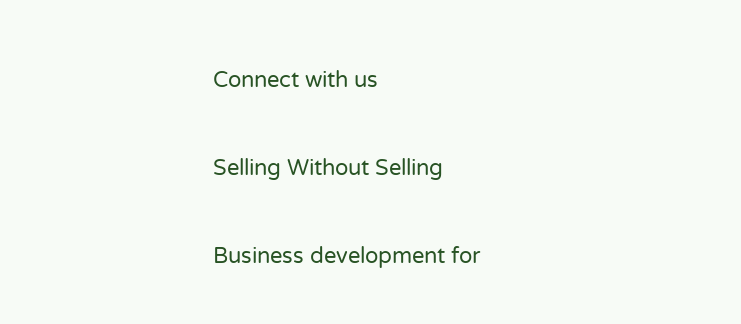Connect with us

Selling Without Selling

Business development for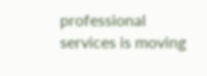professional services is moving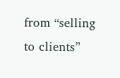from “selling to clients”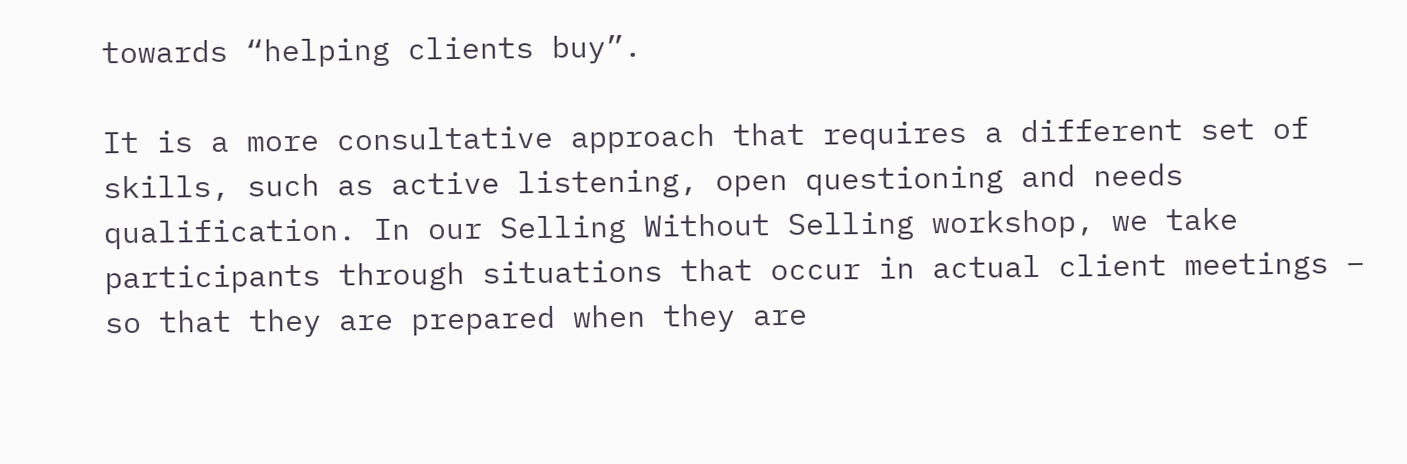towards “helping clients buy”.

It is a more consultative approach that requires a different set of skills, such as active listening, open questioning and needs qualification. In our Selling Without Selling workshop, we take participants through situations that occur in actual client meetings – so that they are prepared when they are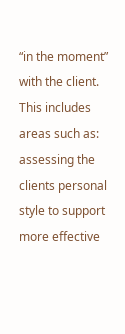“in the moment” with the client. This includes areas such as: assessing the clients personal style to support more effective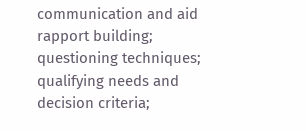communication and aid rapport building; questioning techniques; qualifying needs and decision criteria;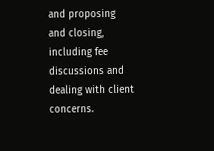and proposing and closing, including fee discussions and dealing with client concerns.